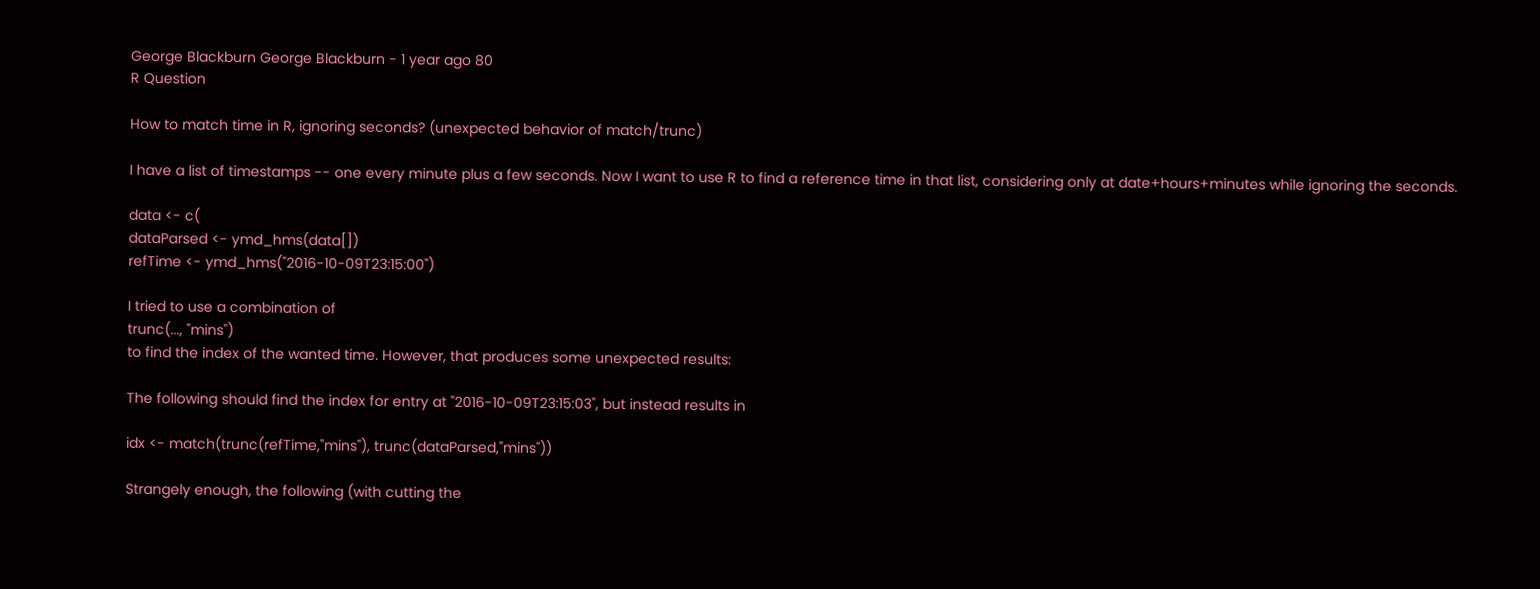George Blackburn George Blackburn - 1 year ago 80
R Question

How to match time in R, ignoring seconds? (unexpected behavior of match/trunc)

I have a list of timestamps -- one every minute plus a few seconds. Now I want to use R to find a reference time in that list, considering only at date+hours+minutes while ignoring the seconds.

data <- c(
dataParsed <- ymd_hms(data[])
refTime <- ymd_hms("2016-10-09T23:15:00")

I tried to use a combination of
trunc(..., "mins")
to find the index of the wanted time. However, that produces some unexpected results:

The following should find the index for entry at "2016-10-09T23:15:03", but instead results in

idx <- match(trunc(refTime,"mins"), trunc(dataParsed,"mins"))

Strangely enough, the following (with cutting the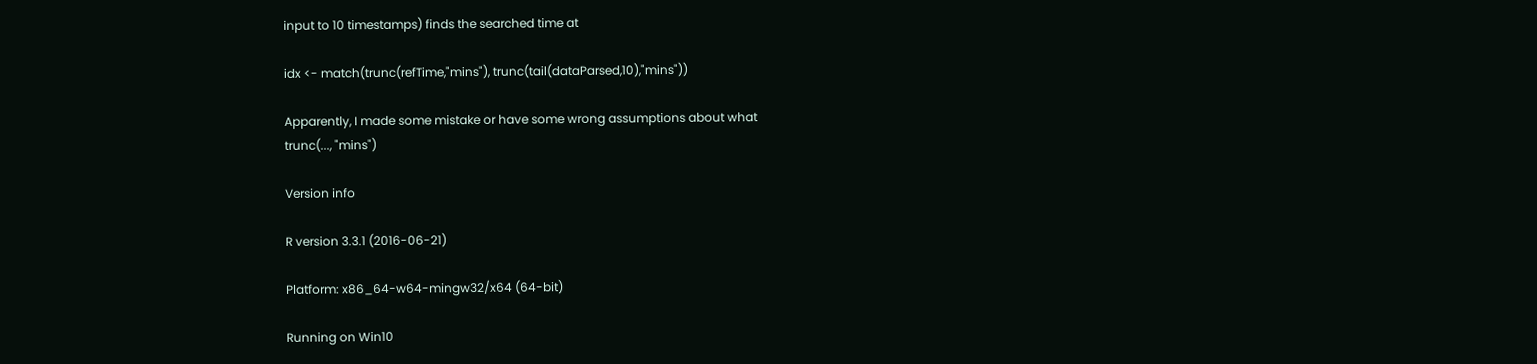input to 10 timestamps) finds the searched time at

idx <- match(trunc(refTime,"mins"), trunc(tail(dataParsed,10),"mins"))

Apparently, I made some mistake or have some wrong assumptions about what
trunc(..., "mins")

Version info

R version 3.3.1 (2016-06-21)

Platform: x86_64-w64-mingw32/x64 (64-bit)

Running on Win10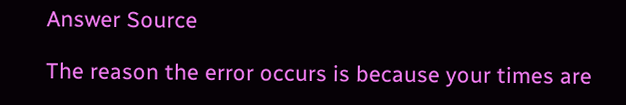Answer Source

The reason the error occurs is because your times are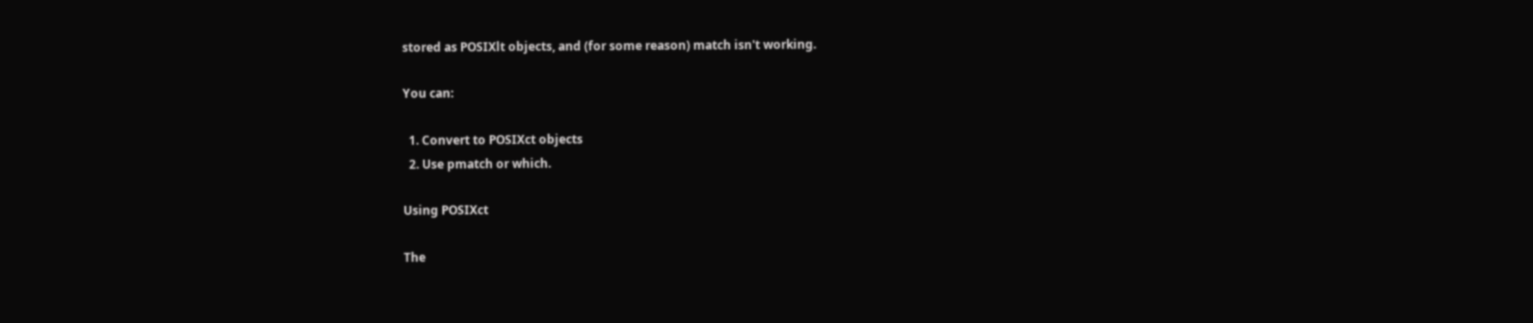stored as POSIXlt objects, and (for some reason) match isn't working.

You can:

  1. Convert to POSIXct objects
  2. Use pmatch or which.

Using POSIXct

The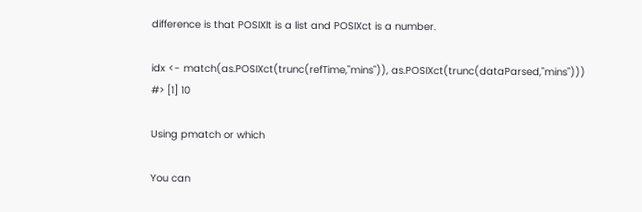difference is that POSIXlt is a list and POSIXct is a number.

idx <- match(as.POSIXct(trunc(refTime,"mins")), as.POSIXct(trunc(dataParsed,"mins")))
#> [1] 10

Using pmatch or which

You can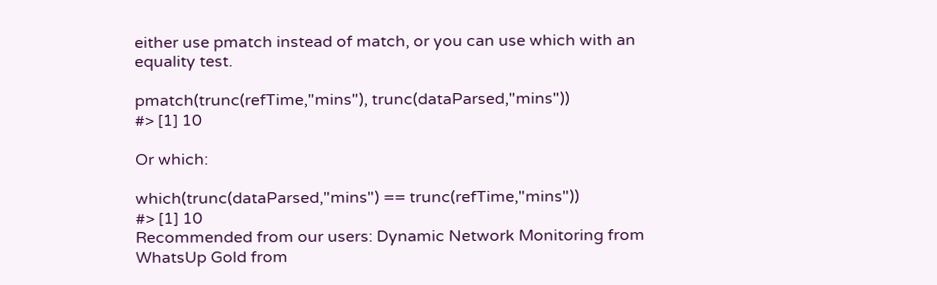either use pmatch instead of match, or you can use which with an equality test.

pmatch(trunc(refTime,"mins"), trunc(dataParsed,"mins"))
#> [1] 10

Or which:

which(trunc(dataParsed,"mins") == trunc(refTime,"mins"))
#> [1] 10
Recommended from our users: Dynamic Network Monitoring from WhatsUp Gold from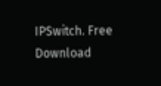IPSwitch. Free Download